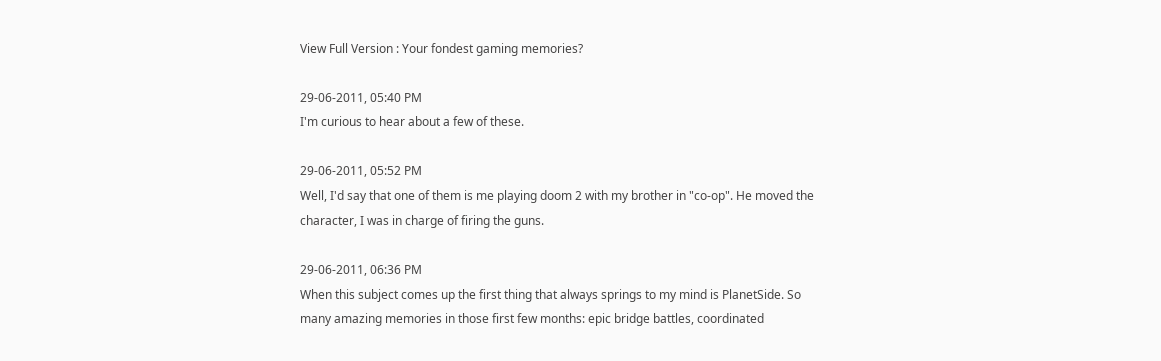View Full Version : Your fondest gaming memories?

29-06-2011, 05:40 PM
I'm curious to hear about a few of these.

29-06-2011, 05:52 PM
Well, I'd say that one of them is me playing doom 2 with my brother in "co-op". He moved the character, I was in charge of firing the guns.

29-06-2011, 06:36 PM
When this subject comes up the first thing that always springs to my mind is PlanetSide. So many amazing memories in those first few months: epic bridge battles, coordinated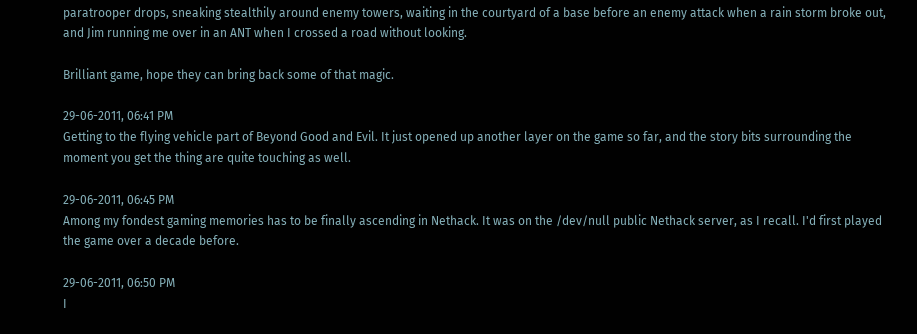paratrooper drops, sneaking stealthily around enemy towers, waiting in the courtyard of a base before an enemy attack when a rain storm broke out, and Jim running me over in an ANT when I crossed a road without looking.

Brilliant game, hope they can bring back some of that magic.

29-06-2011, 06:41 PM
Getting to the flying vehicle part of Beyond Good and Evil. It just opened up another layer on the game so far, and the story bits surrounding the moment you get the thing are quite touching as well.

29-06-2011, 06:45 PM
Among my fondest gaming memories has to be finally ascending in Nethack. It was on the /dev/null public Nethack server, as I recall. I'd first played the game over a decade before.

29-06-2011, 06:50 PM
I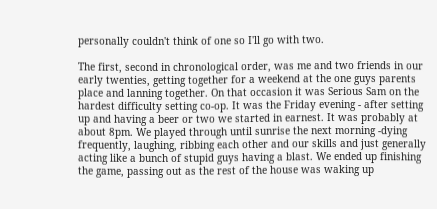personally couldn't think of one so I'll go with two.

The first, second in chronological order, was me and two friends in our early twenties, getting together for a weekend at the one guys parents place and lanning together. On that occasion it was Serious Sam on the hardest difficulty setting co-op. It was the Friday evening - after setting up and having a beer or two we started in earnest. It was probably at about 8pm. We played through until sunrise the next morning -dying frequently, laughing, ribbing each other and our skills and just generally acting like a bunch of stupid guys having a blast. We ended up finishing the game, passing out as the rest of the house was waking up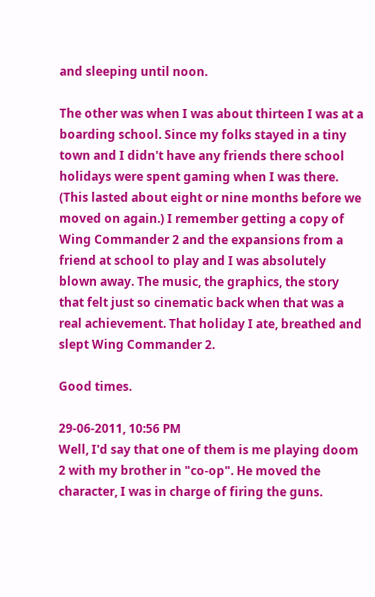and sleeping until noon.

The other was when I was about thirteen I was at a boarding school. Since my folks stayed in a tiny town and I didn't have any friends there school holidays were spent gaming when I was there. (This lasted about eight or nine months before we moved on again.) I remember getting a copy of Wing Commander 2 and the expansions from a friend at school to play and I was absolutely blown away. The music, the graphics, the story that felt just so cinematic back when that was a real achievement. That holiday I ate, breathed and slept Wing Commander 2.

Good times.

29-06-2011, 10:56 PM
Well, I'd say that one of them is me playing doom 2 with my brother in "co-op". He moved the character, I was in charge of firing the guns.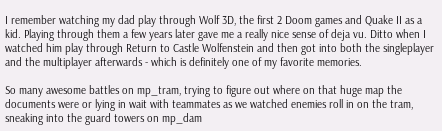I remember watching my dad play through Wolf 3D, the first 2 Doom games and Quake II as a kid. Playing through them a few years later gave me a really nice sense of deja vu. Ditto when I watched him play through Return to Castle Wolfenstein and then got into both the singleplayer and the multiplayer afterwards - which is definitely one of my favorite memories.

So many awesome battles on mp_tram, trying to figure out where on that huge map the documents were or lying in wait with teammates as we watched enemies roll in on the tram, sneaking into the guard towers on mp_dam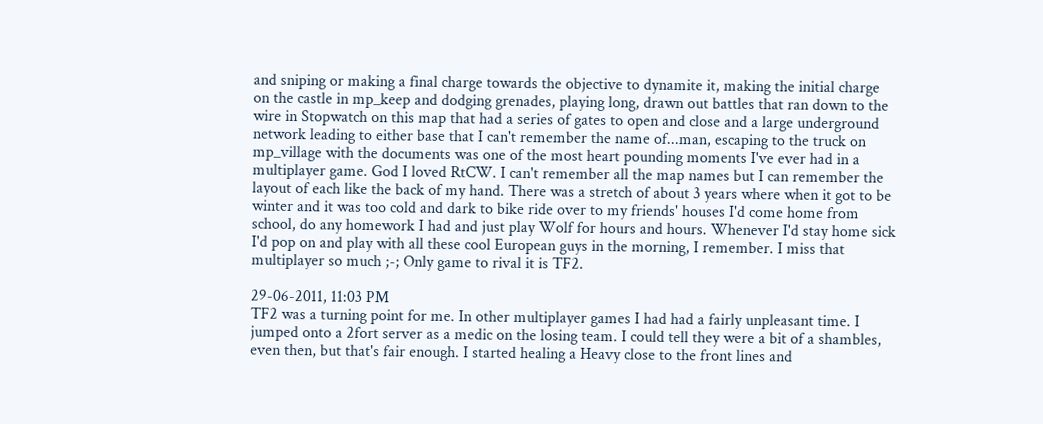and sniping or making a final charge towards the objective to dynamite it, making the initial charge on the castle in mp_keep and dodging grenades, playing long, drawn out battles that ran down to the wire in Stopwatch on this map that had a series of gates to open and close and a large underground network leading to either base that I can't remember the name of...man, escaping to the truck on mp_village with the documents was one of the most heart pounding moments I've ever had in a multiplayer game. God I loved RtCW. I can't remember all the map names but I can remember the layout of each like the back of my hand. There was a stretch of about 3 years where when it got to be winter and it was too cold and dark to bike ride over to my friends' houses I'd come home from school, do any homework I had and just play Wolf for hours and hours. Whenever I'd stay home sick I'd pop on and play with all these cool European guys in the morning, I remember. I miss that multiplayer so much ;-; Only game to rival it is TF2.

29-06-2011, 11:03 PM
TF2 was a turning point for me. In other multiplayer games I had had a fairly unpleasant time. I jumped onto a 2fort server as a medic on the losing team. I could tell they were a bit of a shambles, even then, but that's fair enough. I started healing a Heavy close to the front lines and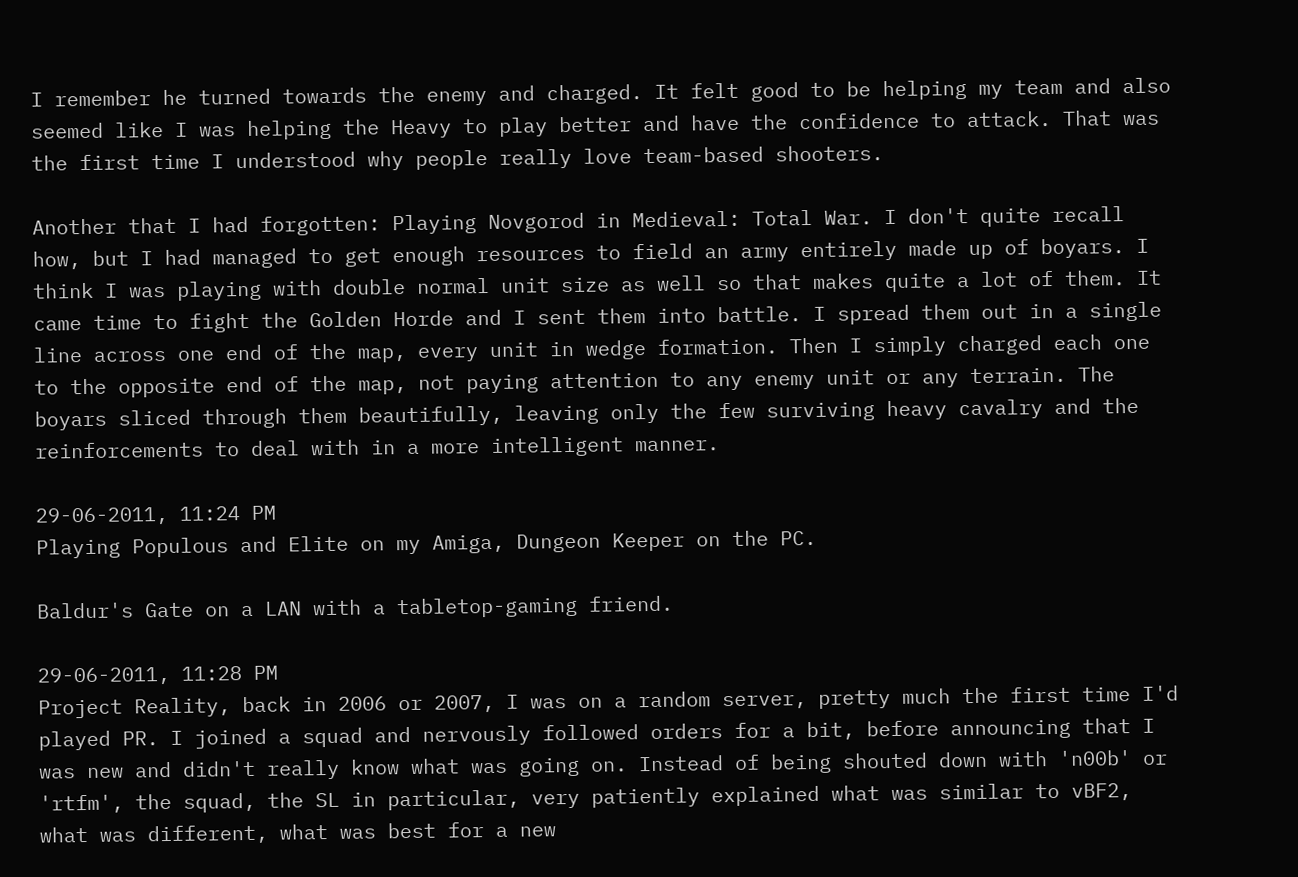I remember he turned towards the enemy and charged. It felt good to be helping my team and also seemed like I was helping the Heavy to play better and have the confidence to attack. That was the first time I understood why people really love team-based shooters.

Another that I had forgotten: Playing Novgorod in Medieval: Total War. I don't quite recall how, but I had managed to get enough resources to field an army entirely made up of boyars. I think I was playing with double normal unit size as well so that makes quite a lot of them. It came time to fight the Golden Horde and I sent them into battle. I spread them out in a single line across one end of the map, every unit in wedge formation. Then I simply charged each one to the opposite end of the map, not paying attention to any enemy unit or any terrain. The boyars sliced through them beautifully, leaving only the few surviving heavy cavalry and the reinforcements to deal with in a more intelligent manner.

29-06-2011, 11:24 PM
Playing Populous and Elite on my Amiga, Dungeon Keeper on the PC.

Baldur's Gate on a LAN with a tabletop-gaming friend.

29-06-2011, 11:28 PM
Project Reality, back in 2006 or 2007, I was on a random server, pretty much the first time I'd played PR. I joined a squad and nervously followed orders for a bit, before announcing that I was new and didn't really know what was going on. Instead of being shouted down with 'n00b' or 'rtfm', the squad, the SL in particular, very patiently explained what was similar to vBF2, what was different, what was best for a new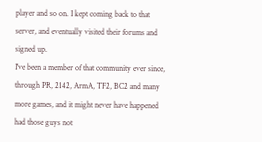player and so on. I kept coming back to that server, and eventually visited their forums and signed up.
I've been a member of that community ever since, through PR, 2142, ArmA, TF2, BC2 and many more games, and it might never have happened had those guys not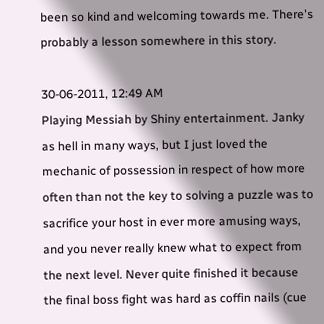been so kind and welcoming towards me. There's probably a lesson somewhere in this story.

30-06-2011, 12:49 AM
Playing Messiah by Shiny entertainment. Janky as hell in many ways, but I just loved the mechanic of possession in respect of how more often than not the key to solving a puzzle was to sacrifice your host in ever more amusing ways, and you never really knew what to expect from the next level. Never quite finished it because the final boss fight was hard as coffin nails (cue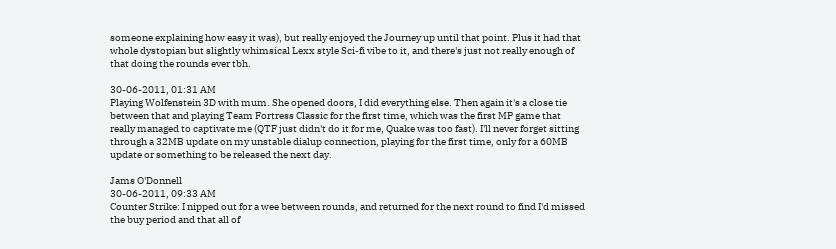someone explaining how easy it was), but really enjoyed the Journey up until that point. Plus it had that whole dystopian but slightly whimsical Lexx style Sci-fi vibe to it, and there's just not really enough of that doing the rounds ever tbh.

30-06-2011, 01:31 AM
Playing Wolfenstein 3D with mum. She opened doors, I did everything else. Then again it's a close tie between that and playing Team Fortress Classic for the first time, which was the first MP game that really managed to captivate me (QTF just didn't do it for me, Quake was too fast). I'll never forget sitting through a 32MB update on my unstable dialup connection, playing for the first time, only for a 60MB update or something to be released the next day.

Jams O'Donnell
30-06-2011, 09:33 AM
Counter Strike: I nipped out for a wee between rounds, and returned for the next round to find I'd missed the buy period and that all of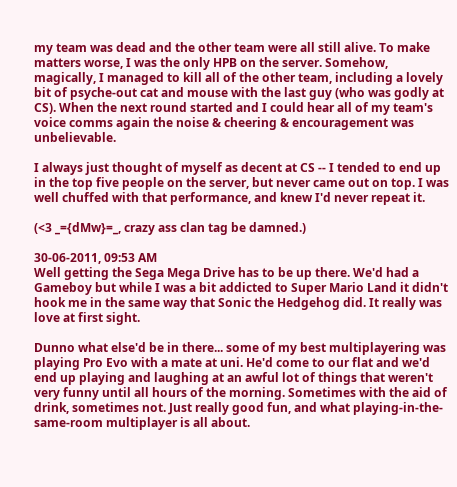my team was dead and the other team were all still alive. To make matters worse, I was the only HPB on the server. Somehow, magically, I managed to kill all of the other team, including a lovely bit of psyche-out cat and mouse with the last guy (who was godly at CS). When the next round started and I could hear all of my team's voice comms again the noise & cheering & encouragement was unbelievable.

I always just thought of myself as decent at CS -- I tended to end up in the top five people on the server, but never came out on top. I was well chuffed with that performance, and knew I'd never repeat it.

(<3 _={dMw}=_, crazy ass clan tag be damned.)

30-06-2011, 09:53 AM
Well getting the Sega Mega Drive has to be up there. We'd had a Gameboy but while I was a bit addicted to Super Mario Land it didn't hook me in the same way that Sonic the Hedgehog did. It really was love at first sight.

Dunno what else'd be in there... some of my best multiplayering was playing Pro Evo with a mate at uni. He'd come to our flat and we'd end up playing and laughing at an awful lot of things that weren't very funny until all hours of the morning. Sometimes with the aid of drink, sometimes not. Just really good fun, and what playing-in-the-same-room multiplayer is all about.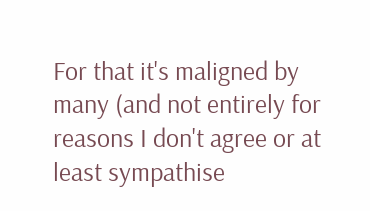For that it's maligned by many (and not entirely for reasons I don't agree or at least sympathise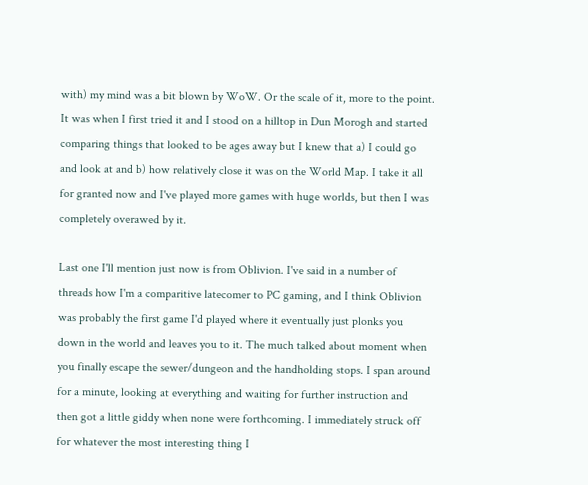with) my mind was a bit blown by WoW. Or the scale of it, more to the point. It was when I first tried it and I stood on a hilltop in Dun Morogh and started comparing things that looked to be ages away but I knew that a) I could go and look at and b) how relatively close it was on the World Map. I take it all for granted now and I've played more games with huge worlds, but then I was completely overawed by it.

Last one I'll mention just now is from Oblivion. I've said in a number of threads how I'm a comparitive latecomer to PC gaming, and I think Oblivion was probably the first game I'd played where it eventually just plonks you down in the world and leaves you to it. The much talked about moment when you finally escape the sewer/dungeon and the handholding stops. I span around for a minute, looking at everything and waiting for further instruction and then got a little giddy when none were forthcoming. I immediately struck off for whatever the most interesting thing I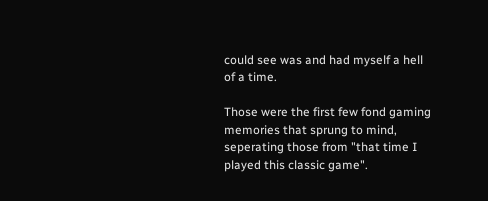could see was and had myself a hell of a time.

Those were the first few fond gaming memories that sprung to mind, seperating those from "that time I played this classic game".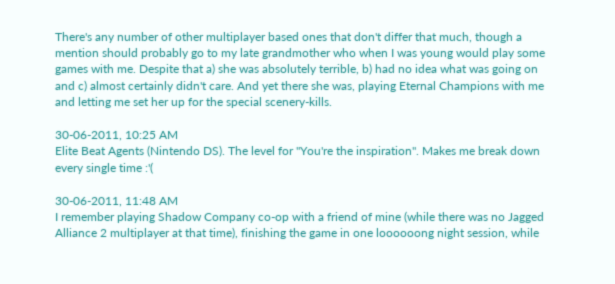There's any number of other multiplayer based ones that don't differ that much, though a mention should probably go to my late grandmother who when I was young would play some games with me. Despite that a) she was absolutely terrible, b) had no idea what was going on and c) almost certainly didn't care. And yet there she was, playing Eternal Champions with me and letting me set her up for the special scenery-kills.

30-06-2011, 10:25 AM
Elite Beat Agents (Nintendo DS). The level for "You're the inspiration". Makes me break down every single time :'(

30-06-2011, 11:48 AM
I remember playing Shadow Company co-op with a friend of mine (while there was no Jagged Alliance 2 multiplayer at that time), finishing the game in one loooooong night session, while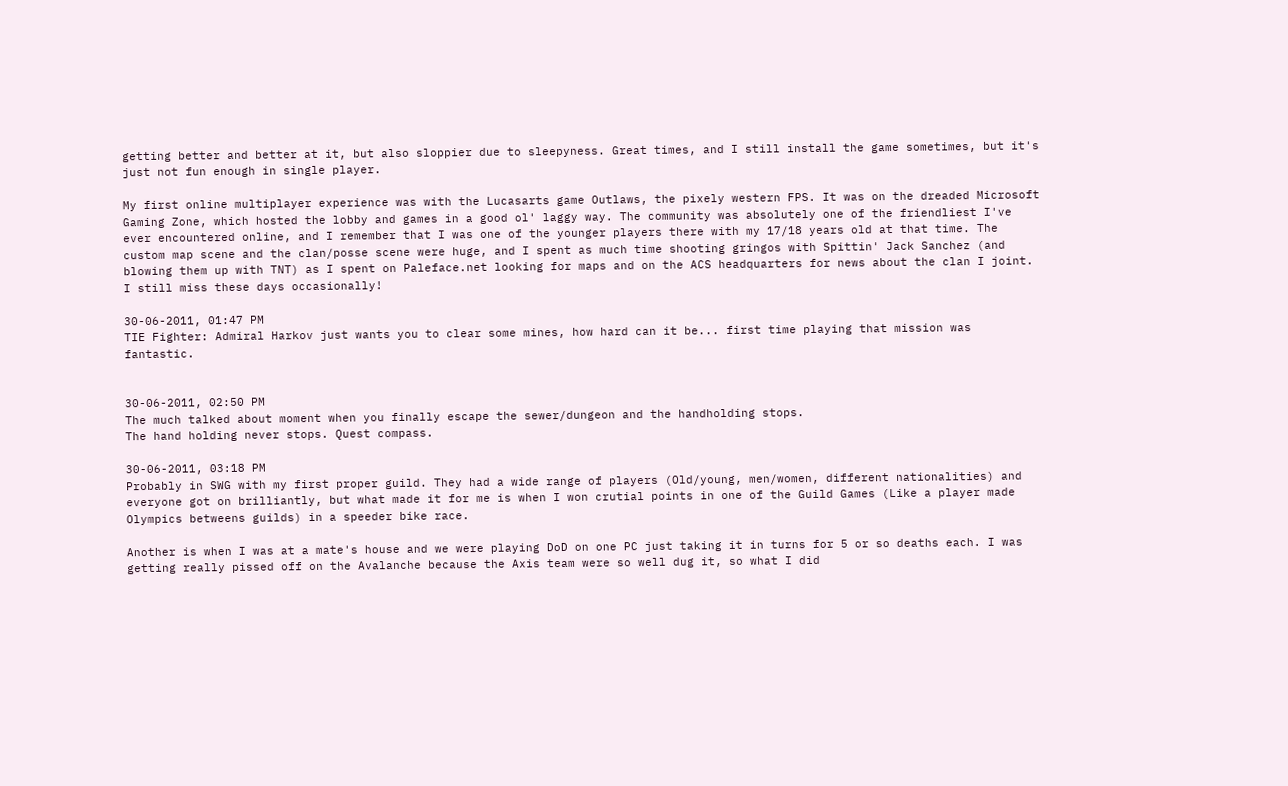getting better and better at it, but also sloppier due to sleepyness. Great times, and I still install the game sometimes, but it's just not fun enough in single player.

My first online multiplayer experience was with the Lucasarts game Outlaws, the pixely western FPS. It was on the dreaded Microsoft Gaming Zone, which hosted the lobby and games in a good ol' laggy way. The community was absolutely one of the friendliest I've ever encountered online, and I remember that I was one of the younger players there with my 17/18 years old at that time. The custom map scene and the clan/posse scene were huge, and I spent as much time shooting gringos with Spittin' Jack Sanchez (and blowing them up with TNT) as I spent on Paleface.net looking for maps and on the ACS headquarters for news about the clan I joint. I still miss these days occasionally!

30-06-2011, 01:47 PM
TIE Fighter: Admiral Harkov just wants you to clear some mines, how hard can it be... first time playing that mission was fantastic.


30-06-2011, 02:50 PM
The much talked about moment when you finally escape the sewer/dungeon and the handholding stops.
The hand holding never stops. Quest compass.

30-06-2011, 03:18 PM
Probably in SWG with my first proper guild. They had a wide range of players (Old/young, men/women, different nationalities) and everyone got on brilliantly, but what made it for me is when I won crutial points in one of the Guild Games (Like a player made Olympics betweens guilds) in a speeder bike race.

Another is when I was at a mate's house and we were playing DoD on one PC just taking it in turns for 5 or so deaths each. I was getting really pissed off on the Avalanche because the Axis team were so well dug it, so what I did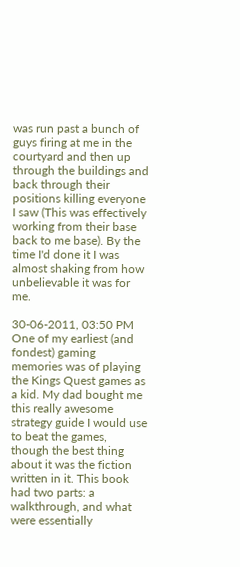was run past a bunch of guys firing at me in the courtyard and then up through the buildings and back through their positions killing everyone I saw (This was effectively working from their base back to me base). By the time I'd done it I was almost shaking from how unbelievable it was for me.

30-06-2011, 03:50 PM
One of my earliest (and fondest) gaming memories was of playing the Kings Quest games as a kid. My dad bought me this really awesome strategy guide I would use to beat the games, though the best thing about it was the fiction written in it. This book had two parts: a walkthrough, and what were essentially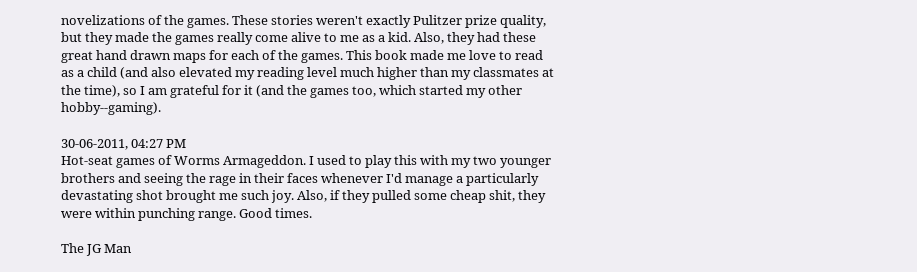novelizations of the games. These stories weren't exactly Pulitzer prize quality, but they made the games really come alive to me as a kid. Also, they had these great hand drawn maps for each of the games. This book made me love to read as a child (and also elevated my reading level much higher than my classmates at the time), so I am grateful for it (and the games too, which started my other hobby--gaming).

30-06-2011, 04:27 PM
Hot-seat games of Worms Armageddon. I used to play this with my two younger brothers and seeing the rage in their faces whenever I'd manage a particularly devastating shot brought me such joy. Also, if they pulled some cheap shit, they were within punching range. Good times.

The JG Man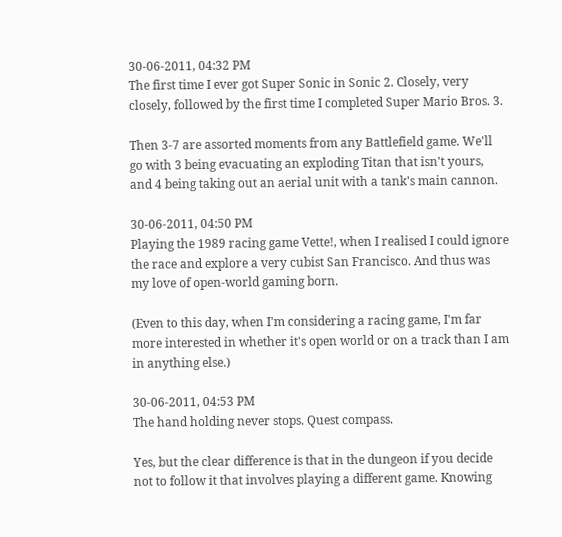30-06-2011, 04:32 PM
The first time I ever got Super Sonic in Sonic 2. Closely, very closely, followed by the first time I completed Super Mario Bros. 3.

Then 3-7 are assorted moments from any Battlefield game. We'll go with 3 being evacuating an exploding Titan that isn't yours, and 4 being taking out an aerial unit with a tank's main cannon.

30-06-2011, 04:50 PM
Playing the 1989 racing game Vette!, when I realised I could ignore the race and explore a very cubist San Francisco. And thus was my love of open-world gaming born.

(Even to this day, when I'm considering a racing game, I'm far more interested in whether it's open world or on a track than I am in anything else.)

30-06-2011, 04:53 PM
The hand holding never stops. Quest compass.

Yes, but the clear difference is that in the dungeon if you decide not to follow it that involves playing a different game. Knowing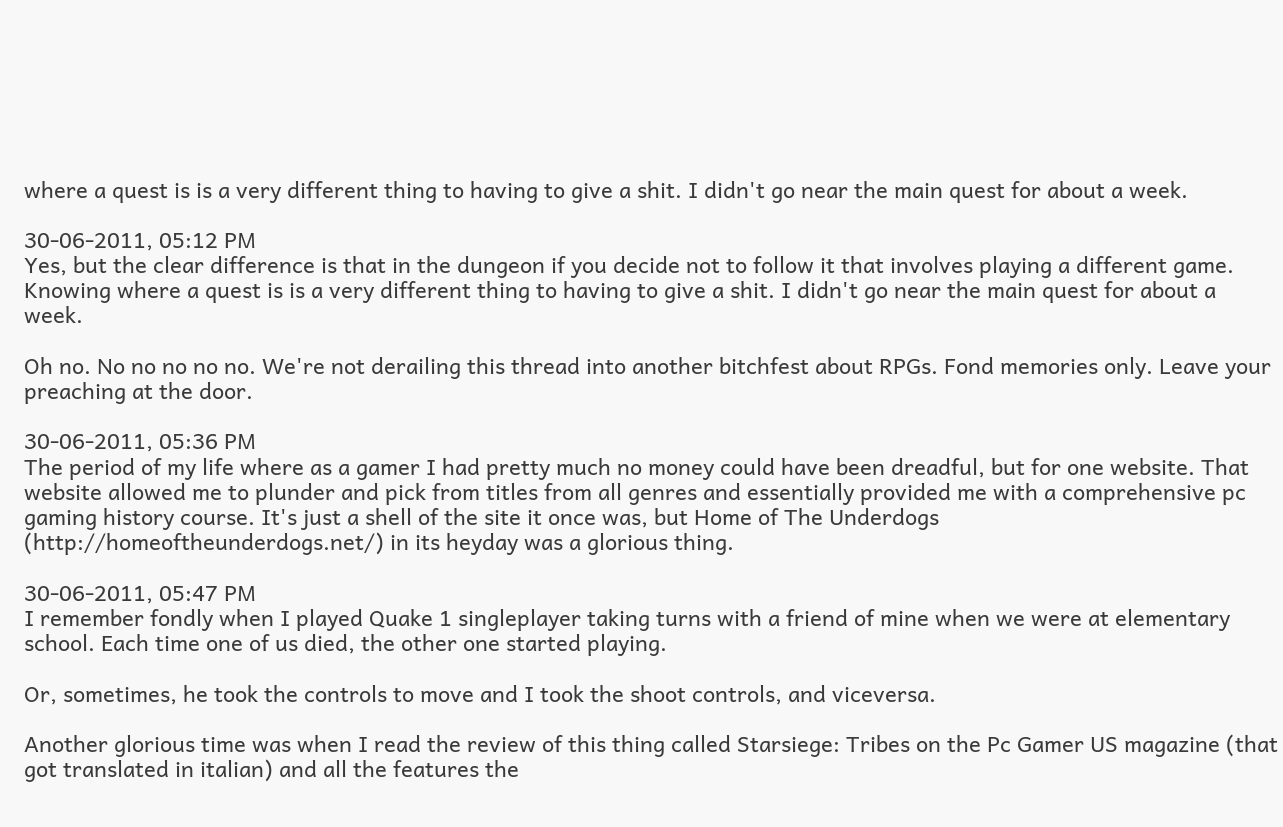where a quest is is a very different thing to having to give a shit. I didn't go near the main quest for about a week.

30-06-2011, 05:12 PM
Yes, but the clear difference is that in the dungeon if you decide not to follow it that involves playing a different game. Knowing where a quest is is a very different thing to having to give a shit. I didn't go near the main quest for about a week.

Oh no. No no no no no. We're not derailing this thread into another bitchfest about RPGs. Fond memories only. Leave your preaching at the door.

30-06-2011, 05:36 PM
The period of my life where as a gamer I had pretty much no money could have been dreadful, but for one website. That website allowed me to plunder and pick from titles from all genres and essentially provided me with a comprehensive pc gaming history course. It's just a shell of the site it once was, but Home of The Underdogs (http://homeoftheunderdogs.net/) in its heyday was a glorious thing.

30-06-2011, 05:47 PM
I remember fondly when I played Quake 1 singleplayer taking turns with a friend of mine when we were at elementary school. Each time one of us died, the other one started playing.

Or, sometimes, he took the controls to move and I took the shoot controls, and viceversa.

Another glorious time was when I read the review of this thing called Starsiege: Tribes on the Pc Gamer US magazine (that got translated in italian) and all the features the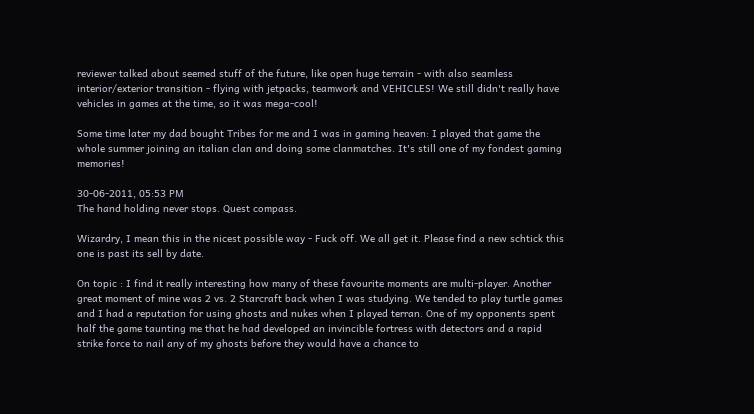reviewer talked about seemed stuff of the future, like open huge terrain - with also seamless interior/exterior transition - flying with jetpacks, teamwork and VEHICLES! We still didn't really have vehicles in games at the time, so it was mega-cool!

Some time later my dad bought Tribes for me and I was in gaming heaven: I played that game the whole summer joining an italian clan and doing some clanmatches. It's still one of my fondest gaming memories!

30-06-2011, 05:53 PM
The hand holding never stops. Quest compass.

Wizardry, I mean this in the nicest possible way - Fuck off. We all get it. Please find a new schtick this one is past its sell by date.

On topic : I find it really interesting how many of these favourite moments are multi-player. Another great moment of mine was 2 vs. 2 Starcraft back when I was studying. We tended to play turtle games and I had a reputation for using ghosts and nukes when I played terran. One of my opponents spent half the game taunting me that he had developed an invincible fortress with detectors and a rapid strike force to nail any of my ghosts before they would have a chance to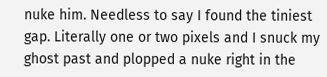nuke him. Needless to say I found the tiniest gap. Literally one or two pixels and I snuck my ghost past and plopped a nuke right in the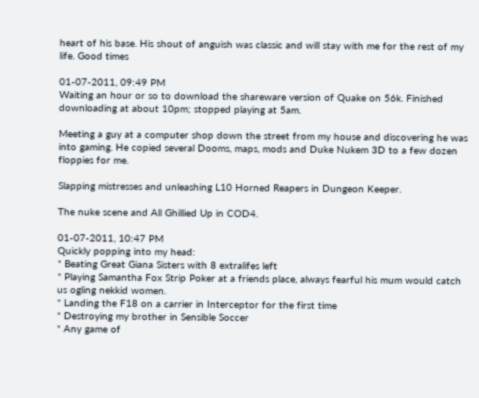heart of his base. His shout of anguish was classic and will stay with me for the rest of my life. Good times

01-07-2011, 09:49 PM
Waiting an hour or so to download the shareware version of Quake on 56k. Finished downloading at about 10pm; stopped playing at 5am.

Meeting a guy at a computer shop down the street from my house and discovering he was into gaming. He copied several Dooms, maps, mods and Duke Nukem 3D to a few dozen floppies for me.

Slapping mistresses and unleashing L10 Horned Reapers in Dungeon Keeper.

The nuke scene and All Ghillied Up in COD4.

01-07-2011, 10:47 PM
Quickly popping into my head:
* Beating Great Giana Sisters with 8 extralifes left
* Playing Samantha Fox Strip Poker at a friends place, always fearful his mum would catch us ogling nekkid women.
* Landing the F18 on a carrier in Interceptor for the first time
* Destroying my brother in Sensible Soccer
* Any game of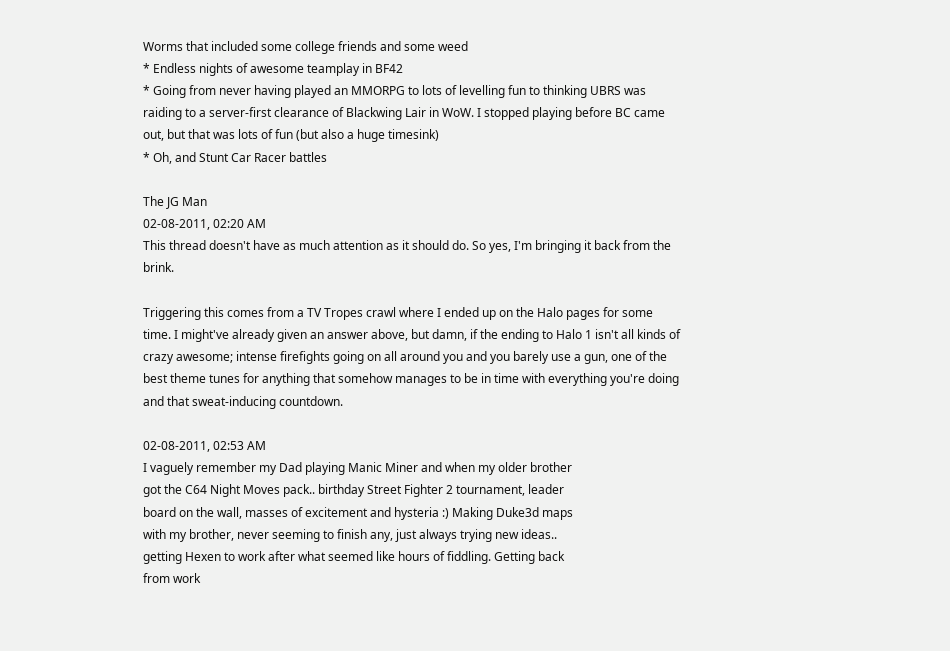Worms that included some college friends and some weed
* Endless nights of awesome teamplay in BF42
* Going from never having played an MMORPG to lots of levelling fun to thinking UBRS was raiding to a server-first clearance of Blackwing Lair in WoW. I stopped playing before BC came out, but that was lots of fun (but also a huge timesink)
* Oh, and Stunt Car Racer battles

The JG Man
02-08-2011, 02:20 AM
This thread doesn't have as much attention as it should do. So yes, I'm bringing it back from the brink.

Triggering this comes from a TV Tropes crawl where I ended up on the Halo pages for some time. I might've already given an answer above, but damn, if the ending to Halo 1 isn't all kinds of crazy awesome; intense firefights going on all around you and you barely use a gun, one of the best theme tunes for anything that somehow manages to be in time with everything you're doing and that sweat-inducing countdown.

02-08-2011, 02:53 AM
I vaguely remember my Dad playing Manic Miner and when my older brother
got the C64 Night Moves pack.. birthday Street Fighter 2 tournament, leader
board on the wall, masses of excitement and hysteria :) Making Duke3d maps
with my brother, never seeming to finish any, just always trying new ideas..
getting Hexen to work after what seemed like hours of fiddling. Getting back
from work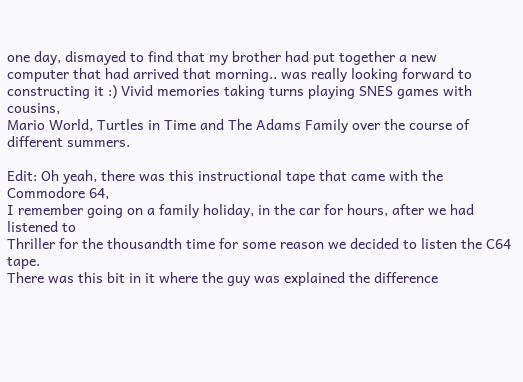one day, dismayed to find that my brother had put together a new
computer that had arrived that morning.. was really looking forward to
constructing it :) Vivid memories taking turns playing SNES games with cousins,
Mario World, Turtles in Time and The Adams Family over the course of different summers.

Edit: Oh yeah, there was this instructional tape that came with the Commodore 64,
I remember going on a family holiday, in the car for hours, after we had listened to
Thriller for the thousandth time for some reason we decided to listen the C64 tape.
There was this bit in it where the guy was explained the difference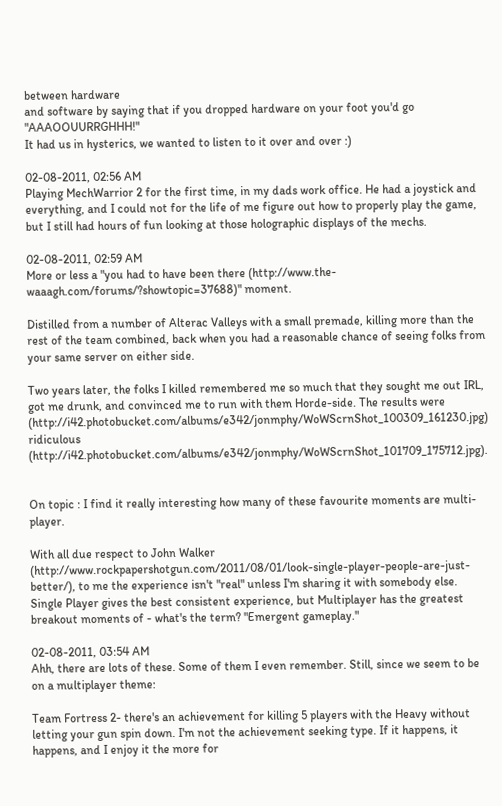between hardware
and software by saying that if you dropped hardware on your foot you'd go "AAAOOUURRGHHH!"
It had us in hysterics, we wanted to listen to it over and over :)

02-08-2011, 02:56 AM
Playing MechWarrior 2 for the first time, in my dads work office. He had a joystick and everything, and I could not for the life of me figure out how to properly play the game, but I still had hours of fun looking at those holographic displays of the mechs.

02-08-2011, 02:59 AM
More or less a "you had to have been there (http://www.the-waaagh.com/forums/?showtopic=37688)" moment.

Distilled from a number of Alterac Valleys with a small premade, killing more than the rest of the team combined, back when you had a reasonable chance of seeing folks from your same server on either side.

Two years later, the folks I killed remembered me so much that they sought me out IRL, got me drunk, and convinced me to run with them Horde-side. The results were (http://i42.photobucket.com/albums/e342/jonmphy/WoWScrnShot_100309_161230.jpg) ridiculous (http://i42.photobucket.com/albums/e342/jonmphy/WoWScrnShot_101709_175712.jpg).


On topic : I find it really interesting how many of these favourite moments are multi-player.

With all due respect to John Walker (http://www.rockpapershotgun.com/2011/08/01/look-single-player-people-are-just-better/), to me the experience isn't "real" unless I'm sharing it with somebody else. Single Player gives the best consistent experience, but Multiplayer has the greatest breakout moments of - what's the term? "Emergent gameplay."

02-08-2011, 03:54 AM
Ahh, there are lots of these. Some of them I even remember. Still, since we seem to be on a multiplayer theme:

Team Fortress 2- there's an achievement for killing 5 players with the Heavy without letting your gun spin down. I'm not the achievement seeking type. If it happens, it happens, and I enjoy it the more for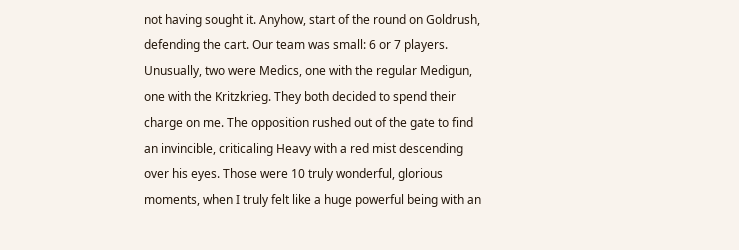not having sought it. Anyhow, start of the round on Goldrush, defending the cart. Our team was small: 6 or 7 players. Unusually, two were Medics, one with the regular Medigun, one with the Kritzkrieg. They both decided to spend their charge on me. The opposition rushed out of the gate to find an invincible, criticaling Heavy with a red mist descending over his eyes. Those were 10 truly wonderful, glorious moments, when I truly felt like a huge powerful being with an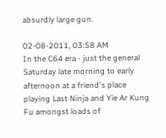absurdly large gun.

02-08-2011, 03:58 AM
In the C64 era - just the general Saturday late morning to early afternoon at a friend's place playing Last Ninja and Yie Ar Kung Fu amongst loads of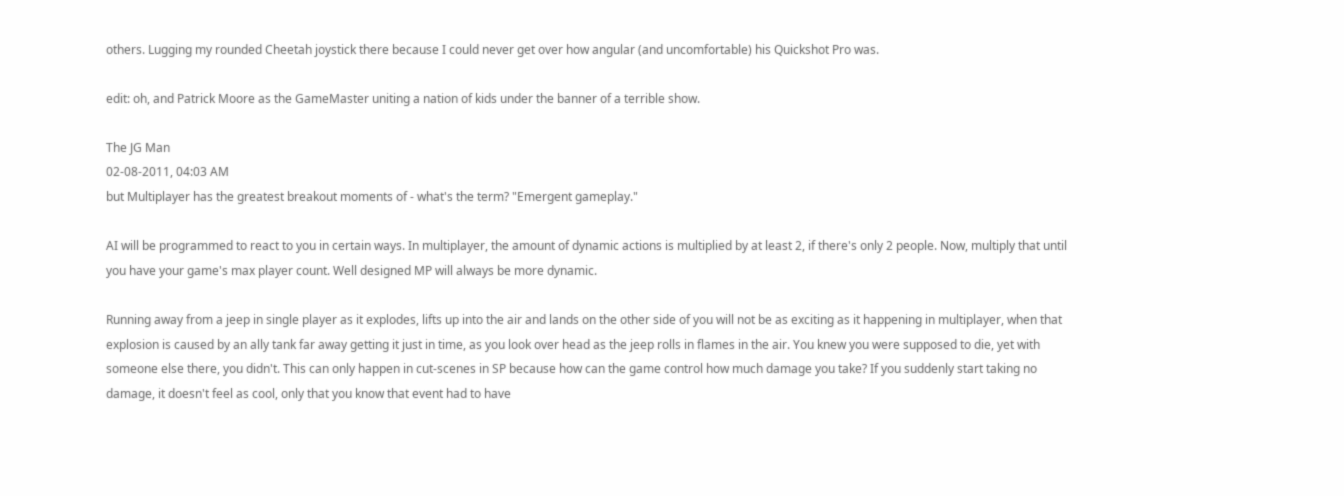others. Lugging my rounded Cheetah joystick there because I could never get over how angular (and uncomfortable) his Quickshot Pro was.

edit: oh, and Patrick Moore as the GameMaster uniting a nation of kids under the banner of a terrible show.

The JG Man
02-08-2011, 04:03 AM
but Multiplayer has the greatest breakout moments of - what's the term? "Emergent gameplay."

AI will be programmed to react to you in certain ways. In multiplayer, the amount of dynamic actions is multiplied by at least 2, if there's only 2 people. Now, multiply that until you have your game's max player count. Well designed MP will always be more dynamic.

Running away from a jeep in single player as it explodes, lifts up into the air and lands on the other side of you will not be as exciting as it happening in multiplayer, when that explosion is caused by an ally tank far away getting it just in time, as you look over head as the jeep rolls in flames in the air. You knew you were supposed to die, yet with someone else there, you didn't. This can only happen in cut-scenes in SP because how can the game control how much damage you take? If you suddenly start taking no damage, it doesn't feel as cool, only that you know that event had to have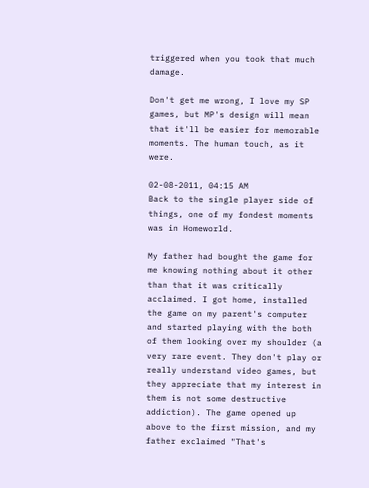triggered when you took that much damage.

Don't get me wrong, I love my SP games, but MP's design will mean that it'll be easier for memorable moments. The human touch, as it were.

02-08-2011, 04:15 AM
Back to the single player side of things, one of my fondest moments was in Homeworld.

My father had bought the game for me knowing nothing about it other than that it was critically acclaimed. I got home, installed the game on my parent's computer and started playing with the both of them looking over my shoulder (a very rare event. They don't play or really understand video games, but they appreciate that my interest in them is not some destructive addiction). The game opened up above to the first mission, and my father exclaimed "That's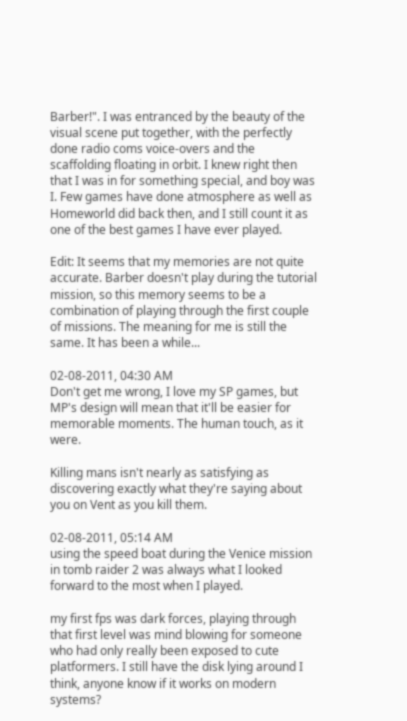Barber!". I was entranced by the beauty of the visual scene put together, with the perfectly done radio coms voice-overs and the scaffolding floating in orbit. I knew right then that I was in for something special, and boy was I. Few games have done atmosphere as well as Homeworld did back then, and I still count it as one of the best games I have ever played.

Edit: It seems that my memories are not quite accurate. Barber doesn't play during the tutorial mission, so this memory seems to be a combination of playing through the first couple of missions. The meaning for me is still the same. It has been a while...

02-08-2011, 04:30 AM
Don't get me wrong, I love my SP games, but MP's design will mean that it'll be easier for memorable moments. The human touch, as it were.

Killing mans isn't nearly as satisfying as discovering exactly what they're saying about you on Vent as you kill them.

02-08-2011, 05:14 AM
using the speed boat during the Venice mission in tomb raider 2 was always what I looked forward to the most when I played.

my first fps was dark forces, playing through that first level was mind blowing for someone who had only really been exposed to cute platformers. I still have the disk lying around I think, anyone know if it works on modern systems?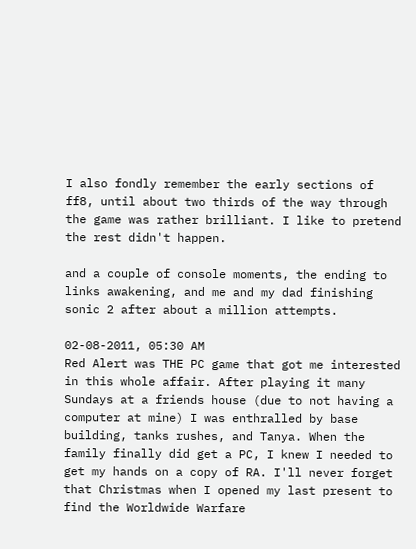I also fondly remember the early sections of ff8, until about two thirds of the way through the game was rather brilliant. I like to pretend the rest didn't happen.

and a couple of console moments, the ending to links awakening, and me and my dad finishing sonic 2 after about a million attempts.

02-08-2011, 05:30 AM
Red Alert was THE PC game that got me interested in this whole affair. After playing it many Sundays at a friends house (due to not having a computer at mine) I was enthralled by base building, tanks rushes, and Tanya. When the family finally did get a PC, I knew I needed to get my hands on a copy of RA. I'll never forget that Christmas when I opened my last present to find the Worldwide Warfare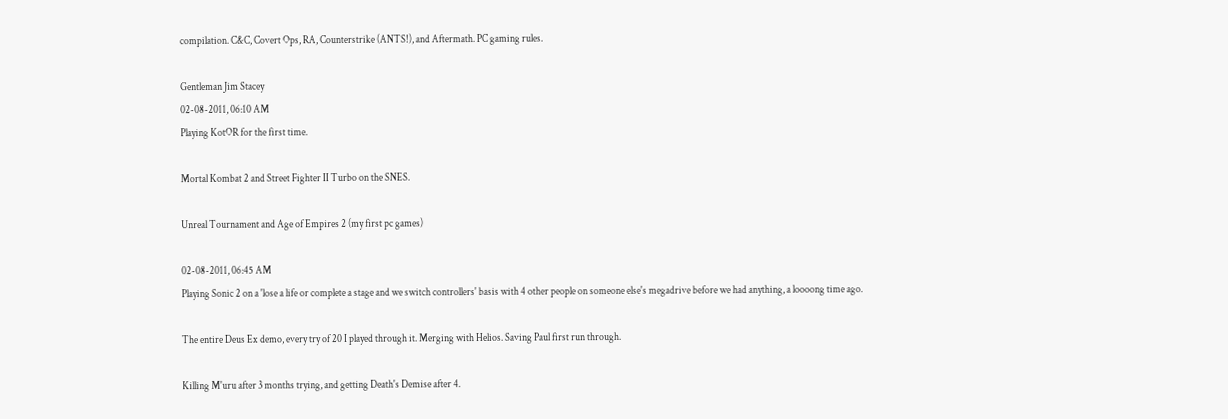compilation. C&C, Covert Ops, RA, Counterstrike (ANTS!), and Aftermath. PC gaming rules.

Gentleman Jim Stacey
02-08-2011, 06:10 AM
Playing KotOR for the first time.

Mortal Kombat 2 and Street Fighter II Turbo on the SNES.

Unreal Tournament and Age of Empires 2 (my first pc games)

02-08-2011, 06:45 AM
Playing Sonic 2 on a 'lose a life or complete a stage and we switch controllers' basis with 4 other people on someone else's megadrive before we had anything, a loooong time ago.

The entire Deus Ex demo, every try of 20 I played through it. Merging with Helios. Saving Paul first run through.

Killing M'uru after 3 months trying, and getting Death's Demise after 4.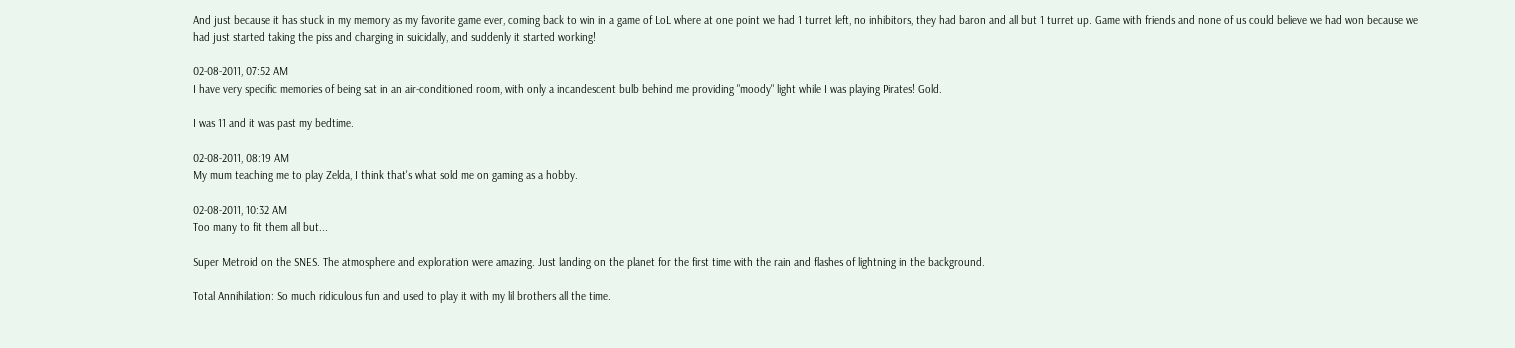And just because it has stuck in my memory as my favorite game ever, coming back to win in a game of LoL where at one point we had 1 turret left, no inhibitors, they had baron and all but 1 turret up. Game with friends and none of us could believe we had won because we had just started taking the piss and charging in suicidally, and suddenly it started working!

02-08-2011, 07:52 AM
I have very specific memories of being sat in an air-conditioned room, with only a incandescent bulb behind me providing "moody" light while I was playing Pirates! Gold.

I was 11 and it was past my bedtime.

02-08-2011, 08:19 AM
My mum teaching me to play Zelda, I think that's what sold me on gaming as a hobby.

02-08-2011, 10:32 AM
Too many to fit them all but...

Super Metroid on the SNES. The atmosphere and exploration were amazing. Just landing on the planet for the first time with the rain and flashes of lightning in the background.

Total Annihilation: So much ridiculous fun and used to play it with my lil brothers all the time.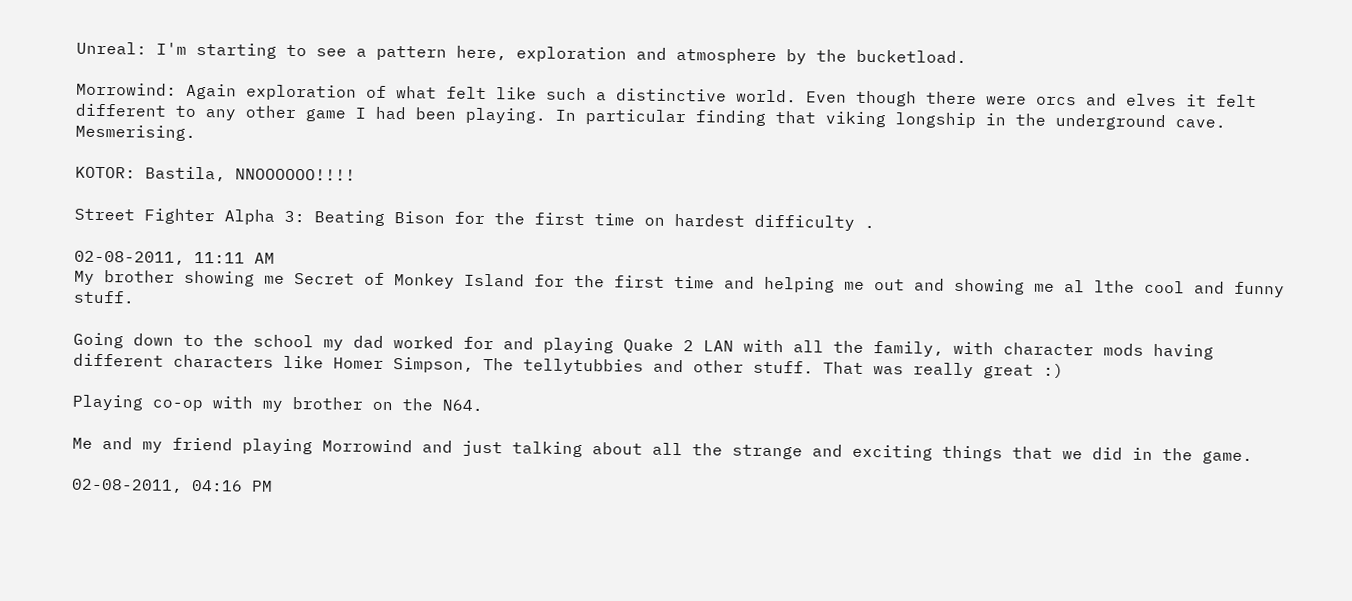Unreal: I'm starting to see a pattern here, exploration and atmosphere by the bucketload.

Morrowind: Again exploration of what felt like such a distinctive world. Even though there were orcs and elves it felt different to any other game I had been playing. In particular finding that viking longship in the underground cave. Mesmerising.

KOTOR: Bastila, NNOOOOOO!!!!

Street Fighter Alpha 3: Beating Bison for the first time on hardest difficulty .

02-08-2011, 11:11 AM
My brother showing me Secret of Monkey Island for the first time and helping me out and showing me al lthe cool and funny stuff.

Going down to the school my dad worked for and playing Quake 2 LAN with all the family, with character mods having different characters like Homer Simpson, The tellytubbies and other stuff. That was really great :)

Playing co-op with my brother on the N64.

Me and my friend playing Morrowind and just talking about all the strange and exciting things that we did in the game.

02-08-2011, 04:16 PM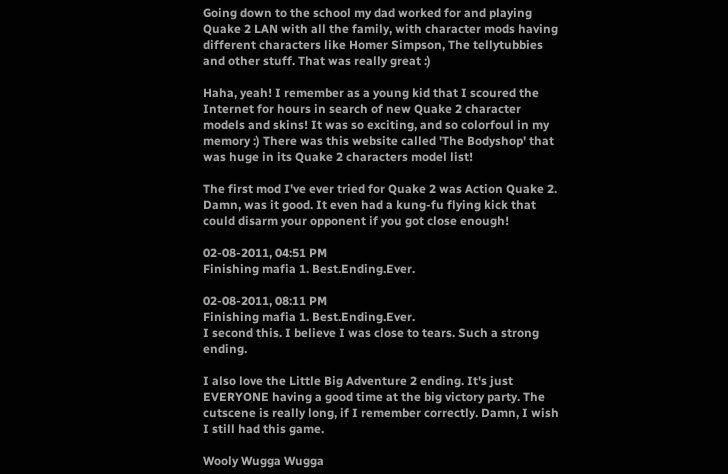Going down to the school my dad worked for and playing Quake 2 LAN with all the family, with character mods having different characters like Homer Simpson, The tellytubbies and other stuff. That was really great :)

Haha, yeah! I remember as a young kid that I scoured the Internet for hours in search of new Quake 2 character models and skins! It was so exciting, and so colorfoul in my memory :) There was this website called 'The Bodyshop' that was huge in its Quake 2 characters model list!

The first mod I've ever tried for Quake 2 was Action Quake 2. Damn, was it good. It even had a kung-fu flying kick that could disarm your opponent if you got close enough!

02-08-2011, 04:51 PM
Finishing mafia 1. Best.Ending.Ever.

02-08-2011, 08:11 PM
Finishing mafia 1. Best.Ending.Ever.
I second this. I believe I was close to tears. Such a strong ending.

I also love the Little Big Adventure 2 ending. It's just EVERYONE having a good time at the big victory party. The cutscene is really long, if I remember correctly. Damn, I wish I still had this game.

Wooly Wugga Wugga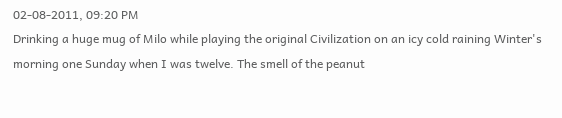02-08-2011, 09:20 PM
Drinking a huge mug of Milo while playing the original Civilization on an icy cold raining Winter's morning one Sunday when I was twelve. The smell of the peanut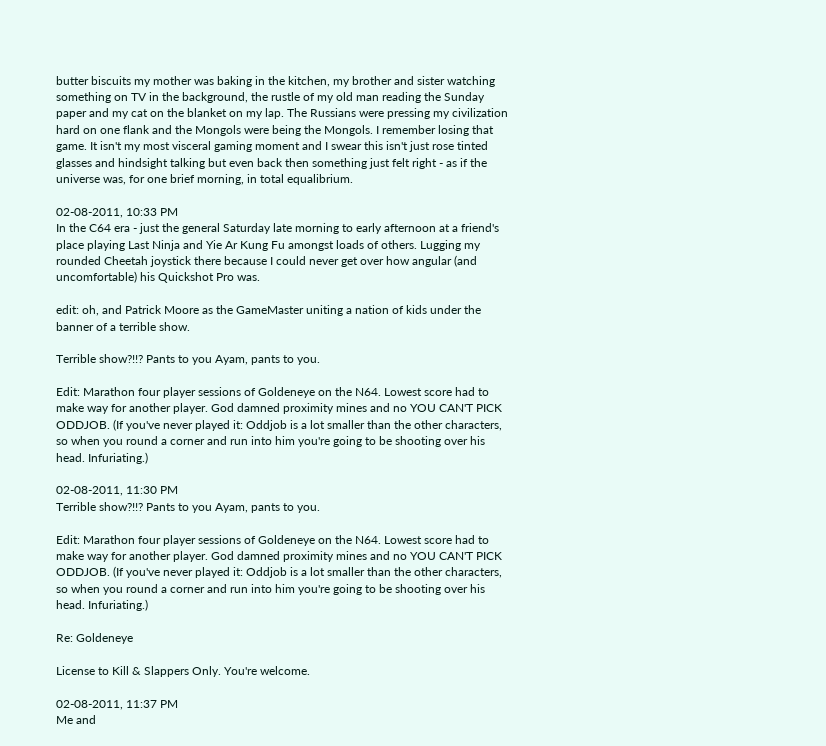butter biscuits my mother was baking in the kitchen, my brother and sister watching something on TV in the background, the rustle of my old man reading the Sunday paper and my cat on the blanket on my lap. The Russians were pressing my civilization hard on one flank and the Mongols were being the Mongols. I remember losing that game. It isn't my most visceral gaming moment and I swear this isn't just rose tinted glasses and hindsight talking but even back then something just felt right - as if the universe was, for one brief morning, in total equalibrium.

02-08-2011, 10:33 PM
In the C64 era - just the general Saturday late morning to early afternoon at a friend's place playing Last Ninja and Yie Ar Kung Fu amongst loads of others. Lugging my rounded Cheetah joystick there because I could never get over how angular (and uncomfortable) his Quickshot Pro was.

edit: oh, and Patrick Moore as the GameMaster uniting a nation of kids under the banner of a terrible show.

Terrible show?!!? Pants to you Ayam, pants to you.

Edit: Marathon four player sessions of Goldeneye on the N64. Lowest score had to make way for another player. God damned proximity mines and no YOU CAN'T PICK ODDJOB. (If you've never played it: Oddjob is a lot smaller than the other characters, so when you round a corner and run into him you're going to be shooting over his head. Infuriating.)

02-08-2011, 11:30 PM
Terrible show?!!? Pants to you Ayam, pants to you.

Edit: Marathon four player sessions of Goldeneye on the N64. Lowest score had to make way for another player. God damned proximity mines and no YOU CAN'T PICK ODDJOB. (If you've never played it: Oddjob is a lot smaller than the other characters, so when you round a corner and run into him you're going to be shooting over his head. Infuriating.)

Re: Goldeneye

License to Kill & Slappers Only. You're welcome.

02-08-2011, 11:37 PM
Me and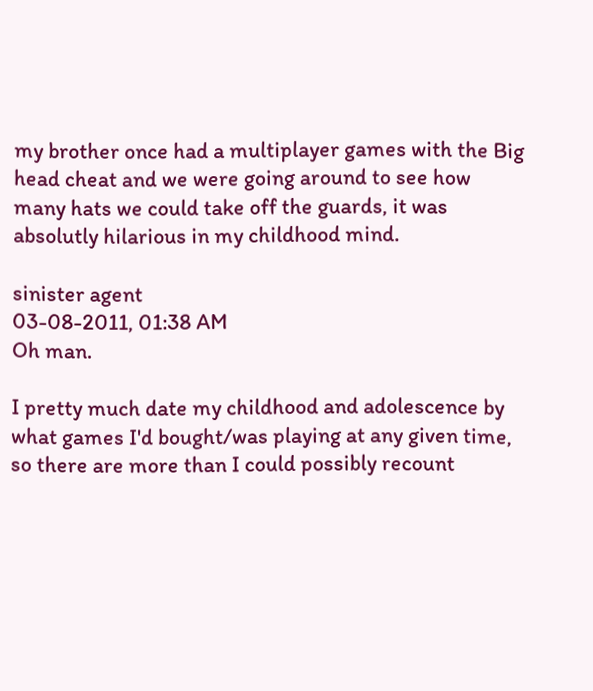my brother once had a multiplayer games with the Big head cheat and we were going around to see how many hats we could take off the guards, it was absolutly hilarious in my childhood mind.

sinister agent
03-08-2011, 01:38 AM
Oh man.

I pretty much date my childhood and adolescence by what games I'd bought/was playing at any given time, so there are more than I could possibly recount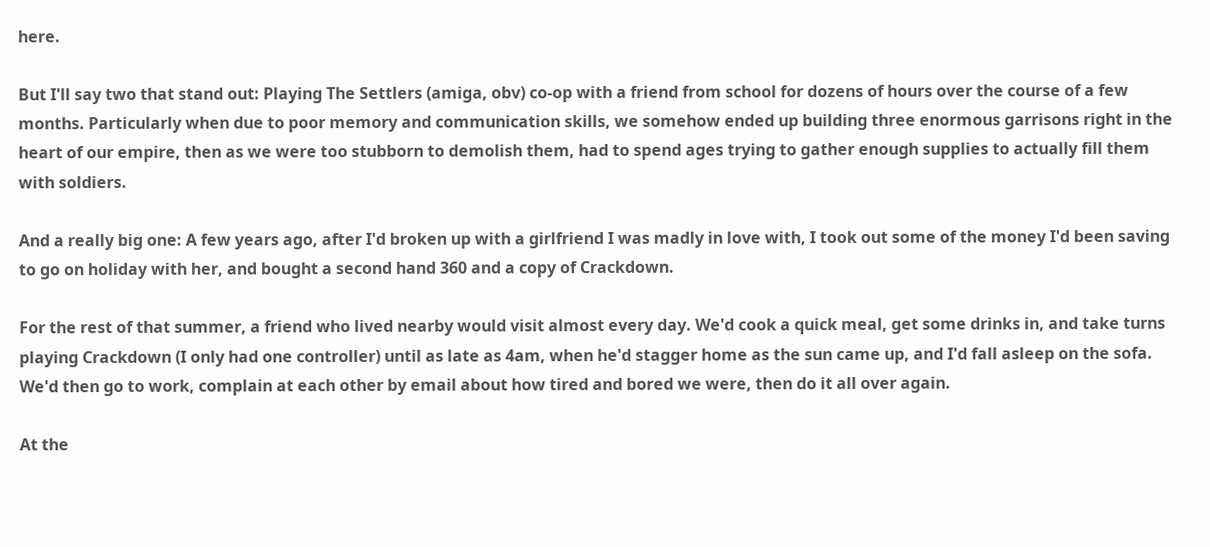here.

But I'll say two that stand out: Playing The Settlers (amiga, obv) co-op with a friend from school for dozens of hours over the course of a few months. Particularly when due to poor memory and communication skills, we somehow ended up building three enormous garrisons right in the heart of our empire, then as we were too stubborn to demolish them, had to spend ages trying to gather enough supplies to actually fill them with soldiers.

And a really big one: A few years ago, after I'd broken up with a girlfriend I was madly in love with, I took out some of the money I'd been saving to go on holiday with her, and bought a second hand 360 and a copy of Crackdown.

For the rest of that summer, a friend who lived nearby would visit almost every day. We'd cook a quick meal, get some drinks in, and take turns playing Crackdown (I only had one controller) until as late as 4am, when he'd stagger home as the sun came up, and I'd fall asleep on the sofa. We'd then go to work, complain at each other by email about how tired and bored we were, then do it all over again.

At the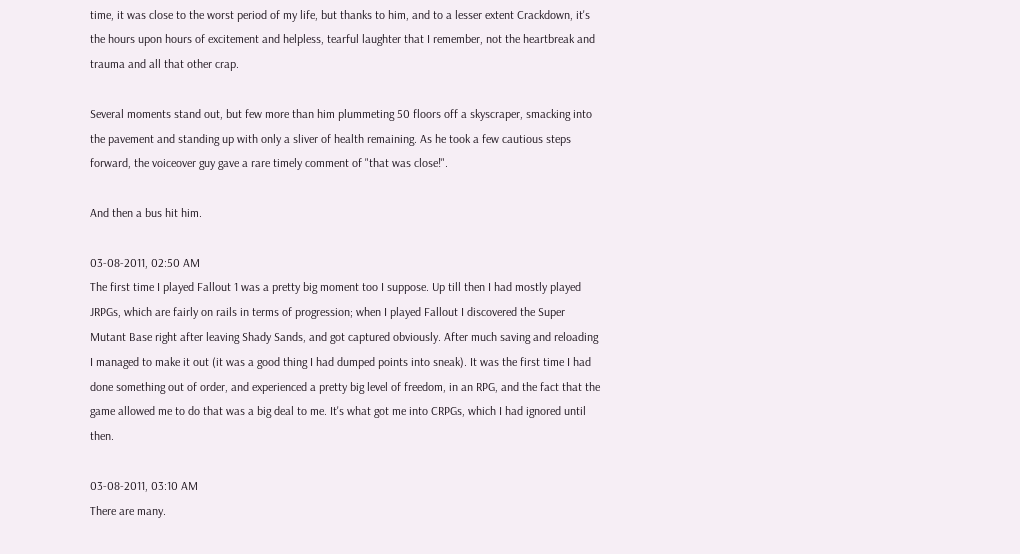time, it was close to the worst period of my life, but thanks to him, and to a lesser extent Crackdown, it's the hours upon hours of excitement and helpless, tearful laughter that I remember, not the heartbreak and trauma and all that other crap.

Several moments stand out, but few more than him plummeting 50 floors off a skyscraper, smacking into the pavement and standing up with only a sliver of health remaining. As he took a few cautious steps forward, the voiceover guy gave a rare timely comment of "that was close!".

And then a bus hit him.

03-08-2011, 02:50 AM
The first time I played Fallout 1 was a pretty big moment too I suppose. Up till then I had mostly played JRPGs, which are fairly on rails in terms of progression; when I played Fallout I discovered the Super Mutant Base right after leaving Shady Sands, and got captured obviously. After much saving and reloading I managed to make it out (it was a good thing I had dumped points into sneak). It was the first time I had done something out of order, and experienced a pretty big level of freedom, in an RPG, and the fact that the game allowed me to do that was a big deal to me. It's what got me into CRPGs, which I had ignored until then.

03-08-2011, 03:10 AM
There are many.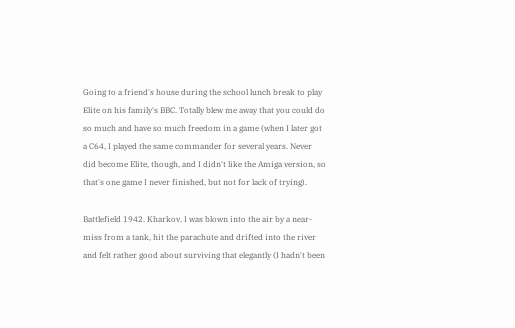Going to a friend's house during the school lunch break to play Elite on his family's BBC. Totally blew me away that you could do so much and have so much freedom in a game (when I later got a C64, I played the same commander for several years. Never did become Elite, though, and I didn't like the Amiga version, so that's one game I never finished, but not for lack of trying).

Battlefield 1942. Kharkov. I was blown into the air by a near-miss from a tank, hit the parachute and drifted into the river and felt rather good about surviving that elegantly (I hadn't been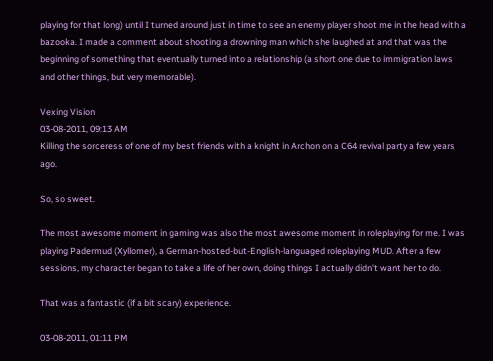playing for that long) until I turned around just in time to see an enemy player shoot me in the head with a bazooka. I made a comment about shooting a drowning man which she laughed at and that was the beginning of something that eventually turned into a relationship (a short one due to immigration laws and other things, but very memorable).

Vexing Vision
03-08-2011, 09:13 AM
Killing the sorceress of one of my best friends with a knight in Archon on a C64 revival party a few years ago.

So, so sweet.

The most awesome moment in gaming was also the most awesome moment in roleplaying for me. I was playing Padermud (Xyllomer), a German-hosted-but-English-languaged roleplaying MUD. After a few sessions, my character began to take a life of her own, doing things I actually didn't want her to do.

That was a fantastic (if a bit scary) experience.

03-08-2011, 01:11 PM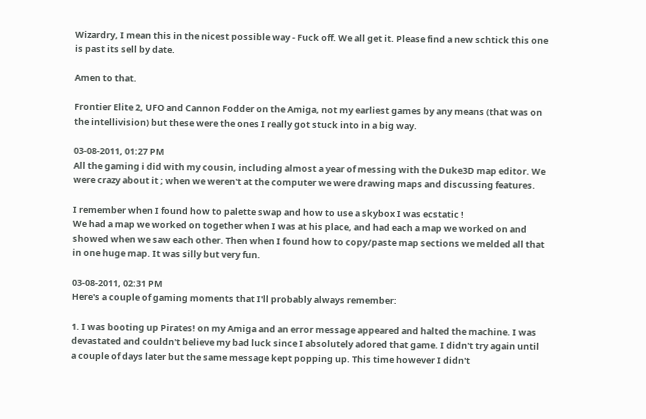Wizardry, I mean this in the nicest possible way - Fuck off. We all get it. Please find a new schtick this one is past its sell by date.

Amen to that.

Frontier Elite 2, UFO and Cannon Fodder on the Amiga, not my earliest games by any means (that was on the intellivision) but these were the ones I really got stuck into in a big way.

03-08-2011, 01:27 PM
All the gaming i did with my cousin, including almost a year of messing with the Duke3D map editor. We were crazy about it ; when we weren't at the computer we were drawing maps and discussing features.

I remember when I found how to palette swap and how to use a skybox I was ecstatic !
We had a map we worked on together when I was at his place, and had each a map we worked on and showed when we saw each other. Then when I found how to copy/paste map sections we melded all that in one huge map. It was silly but very fun.

03-08-2011, 02:31 PM
Here's a couple of gaming moments that I'll probably always remember:

1. I was booting up Pirates! on my Amiga and an error message appeared and halted the machine. I was devastated and couldn't believe my bad luck since I absolutely adored that game. I didn't try again until a couple of days later but the same message kept popping up. This time however I didn't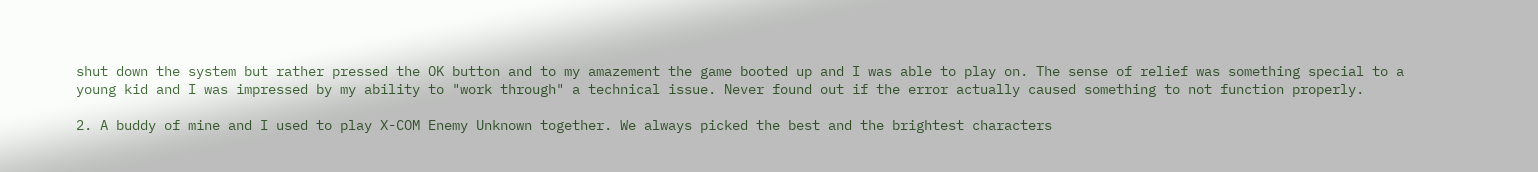shut down the system but rather pressed the OK button and to my amazement the game booted up and I was able to play on. The sense of relief was something special to a young kid and I was impressed by my ability to "work through" a technical issue. Never found out if the error actually caused something to not function properly.

2. A buddy of mine and I used to play X-COM Enemy Unknown together. We always picked the best and the brightest characters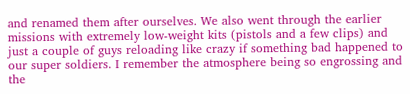and renamed them after ourselves. We also went through the earlier missions with extremely low-weight kits (pistols and a few clips) and just a couple of guys reloading like crazy if something bad happened to our super soldiers. I remember the atmosphere being so engrossing and the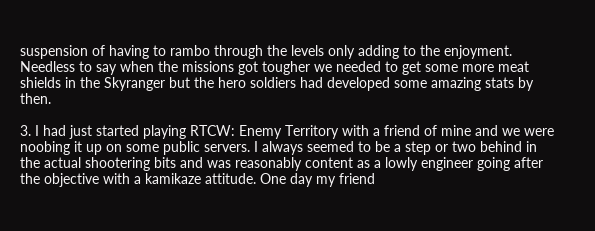suspension of having to rambo through the levels only adding to the enjoyment. Needless to say when the missions got tougher we needed to get some more meat shields in the Skyranger but the hero soldiers had developed some amazing stats by then.

3. I had just started playing RTCW: Enemy Territory with a friend of mine and we were noobing it up on some public servers. I always seemed to be a step or two behind in the actual shootering bits and was reasonably content as a lowly engineer going after the objective with a kamikaze attitude. One day my friend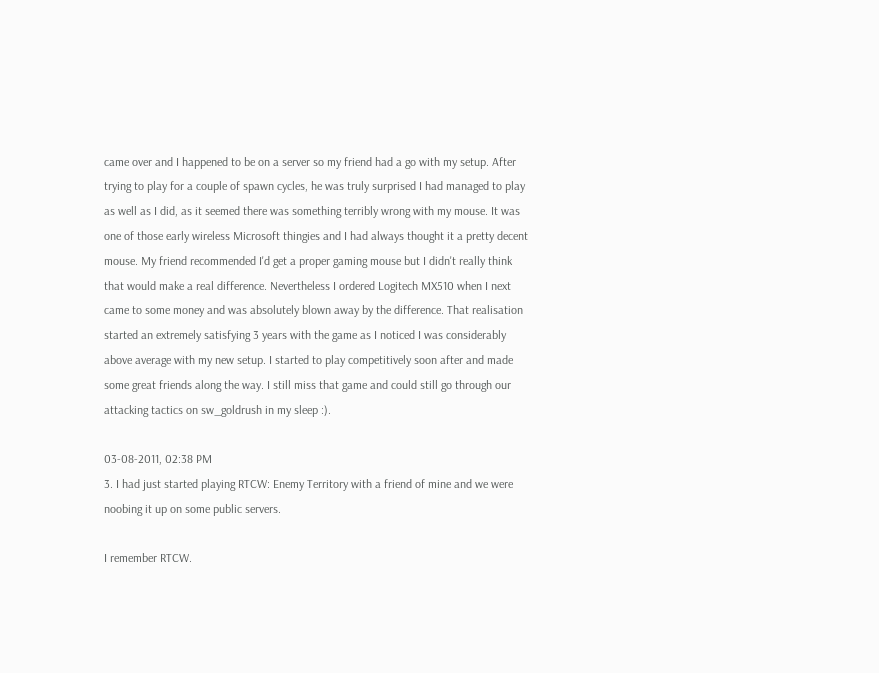came over and I happened to be on a server so my friend had a go with my setup. After trying to play for a couple of spawn cycles, he was truly surprised I had managed to play as well as I did, as it seemed there was something terribly wrong with my mouse. It was one of those early wireless Microsoft thingies and I had always thought it a pretty decent mouse. My friend recommended I'd get a proper gaming mouse but I didn't really think that would make a real difference. Nevertheless I ordered Logitech MX510 when I next came to some money and was absolutely blown away by the difference. That realisation started an extremely satisfying 3 years with the game as I noticed I was considerably above average with my new setup. I started to play competitively soon after and made some great friends along the way. I still miss that game and could still go through our attacking tactics on sw_goldrush in my sleep :).

03-08-2011, 02:38 PM
3. I had just started playing RTCW: Enemy Territory with a friend of mine and we were noobing it up on some public servers.

I remember RTCW.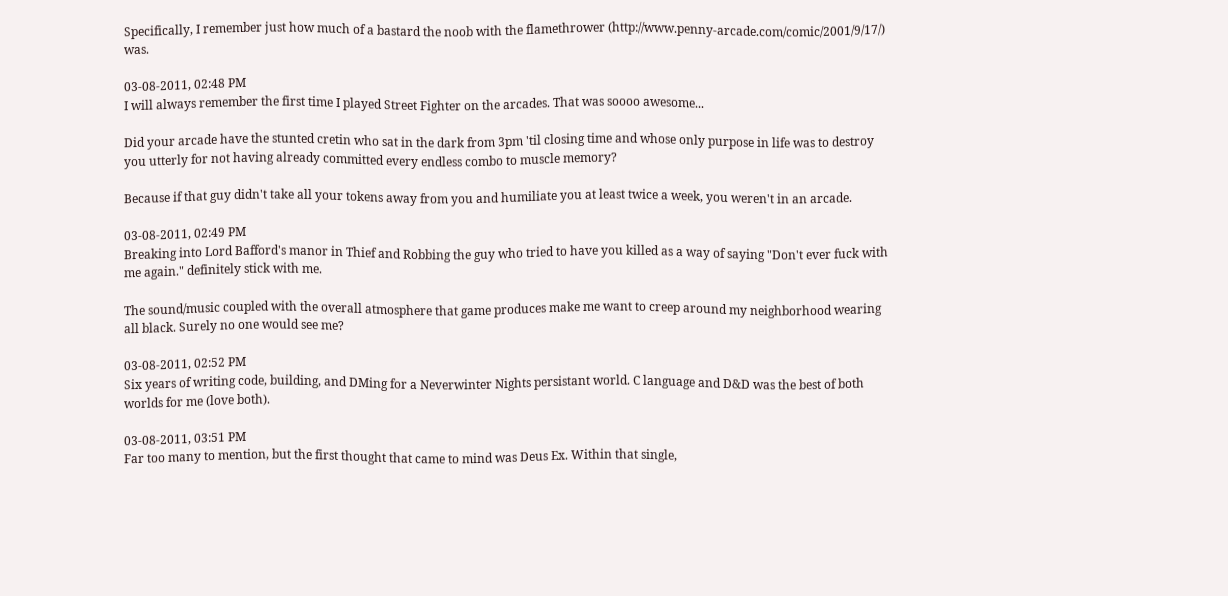Specifically, I remember just how much of a bastard the noob with the flamethrower (http://www.penny-arcade.com/comic/2001/9/17/) was.

03-08-2011, 02:48 PM
I will always remember the first time I played Street Fighter on the arcades. That was soooo awesome...

Did your arcade have the stunted cretin who sat in the dark from 3pm 'til closing time and whose only purpose in life was to destroy you utterly for not having already committed every endless combo to muscle memory?

Because if that guy didn't take all your tokens away from you and humiliate you at least twice a week, you weren't in an arcade.

03-08-2011, 02:49 PM
Breaking into Lord Bafford's manor in Thief and Robbing the guy who tried to have you killed as a way of saying "Don't ever fuck with me again." definitely stick with me.

The sound/music coupled with the overall atmosphere that game produces make me want to creep around my neighborhood wearing all black. Surely no one would see me?

03-08-2011, 02:52 PM
Six years of writing code, building, and DMing for a Neverwinter Nights persistant world. C language and D&D was the best of both worlds for me (love both).

03-08-2011, 03:51 PM
Far too many to mention, but the first thought that came to mind was Deus Ex. Within that single,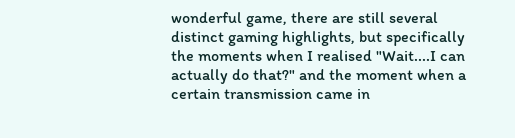wonderful game, there are still several distinct gaming highlights, but specifically the moments when I realised "Wait....I can actually do that?" and the moment when a certain transmission came in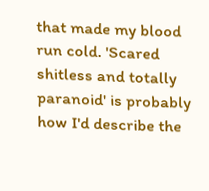that made my blood run cold. 'Scared shitless and totally paranoid' is probably how I'd describe the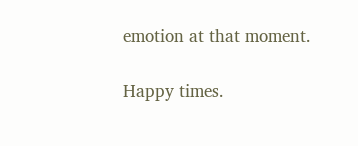emotion at that moment.

Happy times.